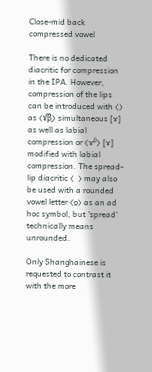Close-mid back compressed vowel

There is no dedicated diacritic for compression in the IPA. However, compression of the lips can be introduced with ⟨⟩ as ⟨ɤ͡β̞⟩ simultaneous [ɤ] as well as labial compression or ⟨ɤᵝ⟩ [ɤ] modified with labial compression. The spread-lip diacritic ⟨  ⟩ may also be used with a rounded vowel letter ⟨o͍⟩ as an ad hoc symbol, but 'spread' technically means unrounded.

Only Shanghainese is requested to contrast it with the more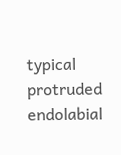typical protruded endolabial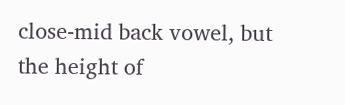close-mid back vowel, but the height of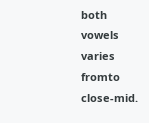both vowels varies fromto close-mid.